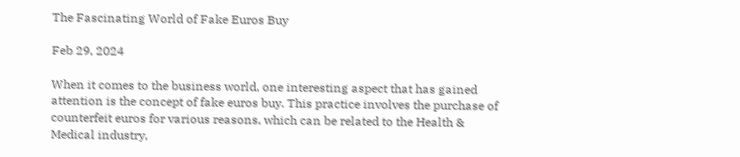The Fascinating World of Fake Euros Buy

Feb 29, 2024

When it comes to the business world, one interesting aspect that has gained attention is the concept of fake euros buy. This practice involves the purchase of counterfeit euros for various reasons, which can be related to the Health & Medical industry,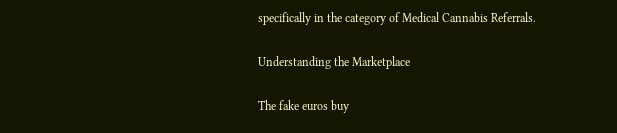specifically in the category of Medical Cannabis Referrals.

Understanding the Marketplace

The fake euros buy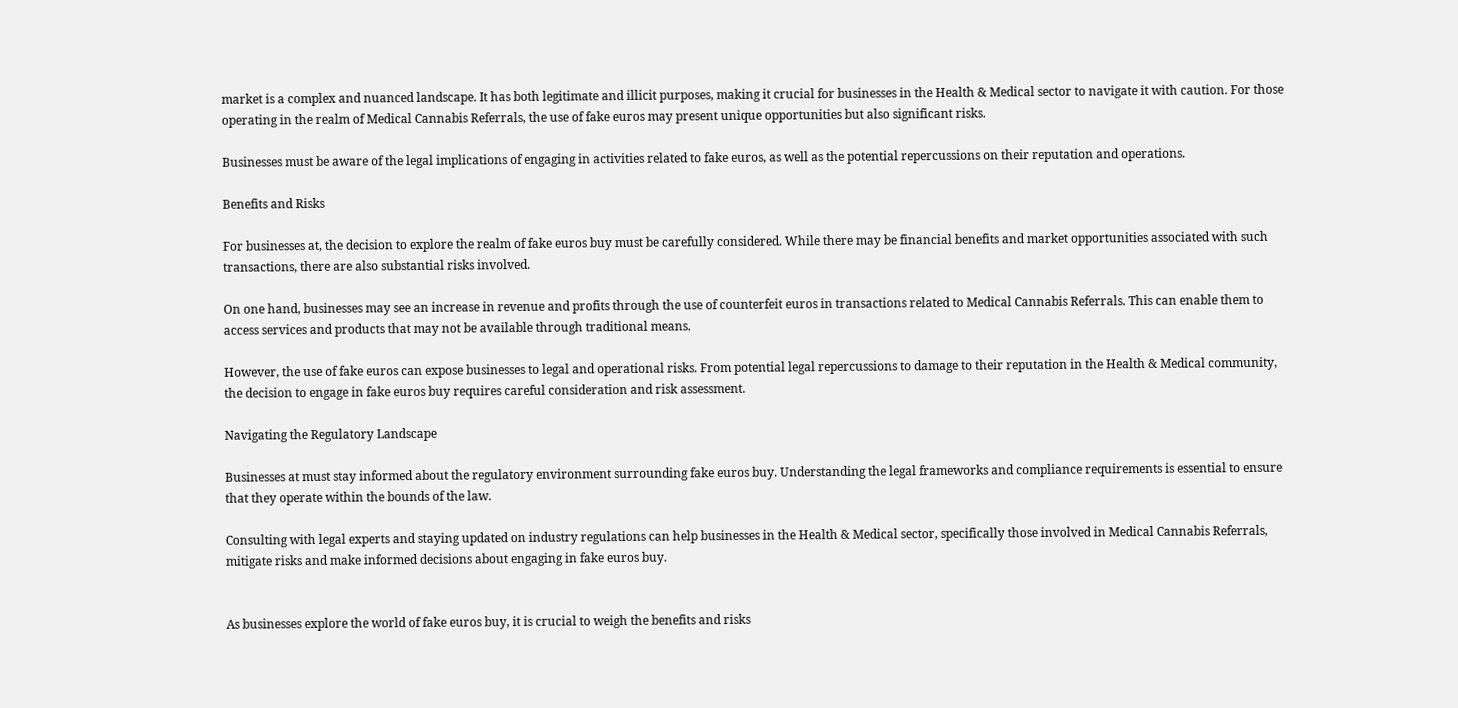market is a complex and nuanced landscape. It has both legitimate and illicit purposes, making it crucial for businesses in the Health & Medical sector to navigate it with caution. For those operating in the realm of Medical Cannabis Referrals, the use of fake euros may present unique opportunities but also significant risks.

Businesses must be aware of the legal implications of engaging in activities related to fake euros, as well as the potential repercussions on their reputation and operations.

Benefits and Risks

For businesses at, the decision to explore the realm of fake euros buy must be carefully considered. While there may be financial benefits and market opportunities associated with such transactions, there are also substantial risks involved.

On one hand, businesses may see an increase in revenue and profits through the use of counterfeit euros in transactions related to Medical Cannabis Referrals. This can enable them to access services and products that may not be available through traditional means.

However, the use of fake euros can expose businesses to legal and operational risks. From potential legal repercussions to damage to their reputation in the Health & Medical community, the decision to engage in fake euros buy requires careful consideration and risk assessment.

Navigating the Regulatory Landscape

Businesses at must stay informed about the regulatory environment surrounding fake euros buy. Understanding the legal frameworks and compliance requirements is essential to ensure that they operate within the bounds of the law.

Consulting with legal experts and staying updated on industry regulations can help businesses in the Health & Medical sector, specifically those involved in Medical Cannabis Referrals, mitigate risks and make informed decisions about engaging in fake euros buy.


As businesses explore the world of fake euros buy, it is crucial to weigh the benefits and risks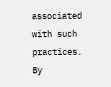associated with such practices. By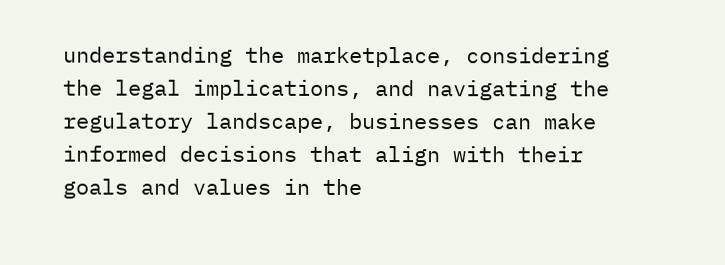understanding the marketplace, considering the legal implications, and navigating the regulatory landscape, businesses can make informed decisions that align with their goals and values in the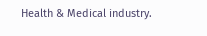Health & Medical industry.